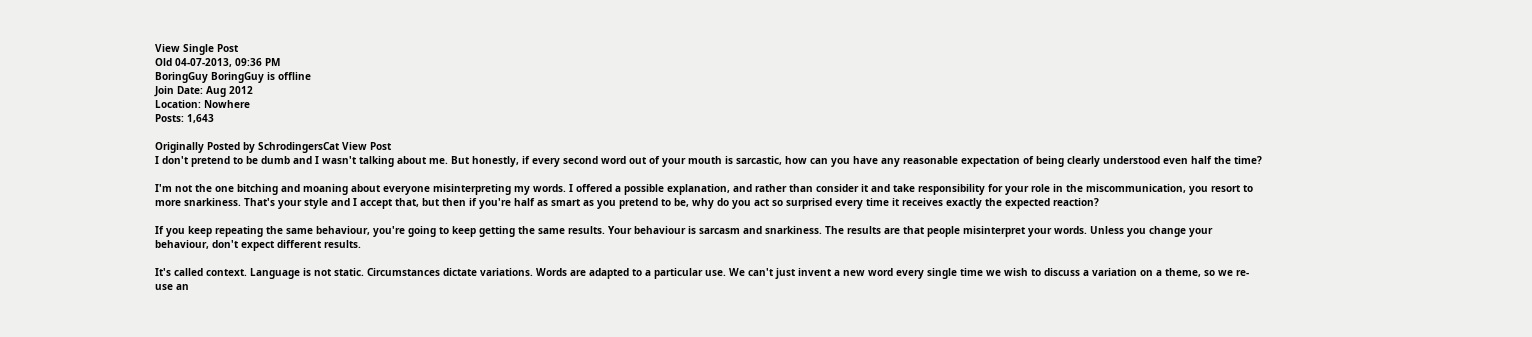View Single Post
Old 04-07-2013, 09:36 PM
BoringGuy BoringGuy is offline
Join Date: Aug 2012
Location: Nowhere
Posts: 1,643

Originally Posted by SchrodingersCat View Post
I don't pretend to be dumb and I wasn't talking about me. But honestly, if every second word out of your mouth is sarcastic, how can you have any reasonable expectation of being clearly understood even half the time?

I'm not the one bitching and moaning about everyone misinterpreting my words. I offered a possible explanation, and rather than consider it and take responsibility for your role in the miscommunication, you resort to more snarkiness. That's your style and I accept that, but then if you're half as smart as you pretend to be, why do you act so surprised every time it receives exactly the expected reaction?

If you keep repeating the same behaviour, you're going to keep getting the same results. Your behaviour is sarcasm and snarkiness. The results are that people misinterpret your words. Unless you change your behaviour, don't expect different results.

It's called context. Language is not static. Circumstances dictate variations. Words are adapted to a particular use. We can't just invent a new word every single time we wish to discuss a variation on a theme, so we re-use an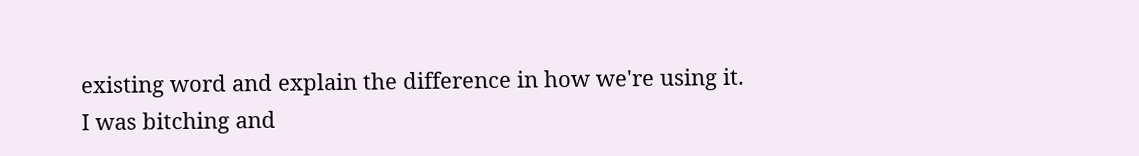existing word and explain the difference in how we're using it.
I was bitching and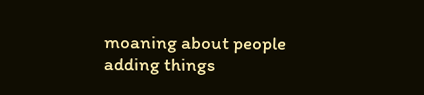moaning about people adding things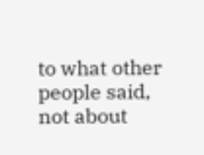to what other people said, not about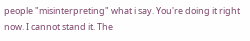people "misinterpreting" what i say. You're doing it right now. I cannot stand it. The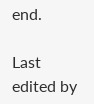end.

Last edited by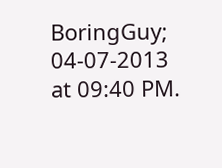BoringGuy; 04-07-2013 at 09:40 PM.